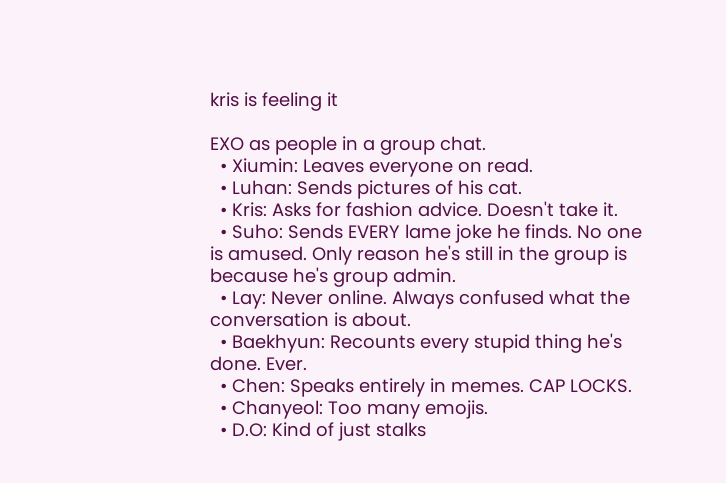kris is feeling it

EXO as people in a group chat.
  • Xiumin: Leaves everyone on read.
  • Luhan: Sends pictures of his cat.
  • Kris: Asks for fashion advice. Doesn't take it.
  • Suho: Sends EVERY lame joke he finds. No one is amused. Only reason he's still in the group is because he's group admin.
  • Lay: Never online. Always confused what the conversation is about.
  • Baekhyun: Recounts every stupid thing he's done. Ever.
  • Chen: Speaks entirely in memes. CAP LOCKS.
  • Chanyeol: Too many emojis.
  • D.O: Kind of just stalks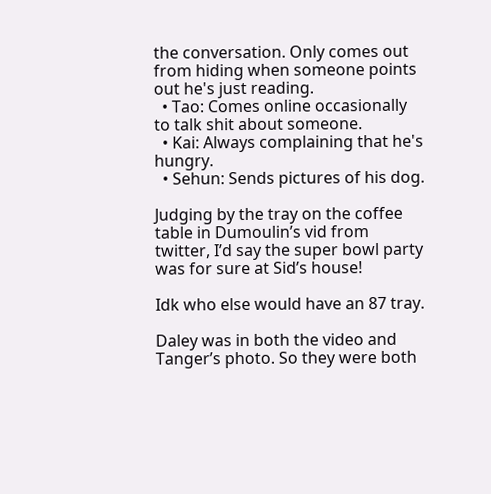the conversation. Only comes out from hiding when someone points out he's just reading.
  • Tao: Comes online occasionally to talk shit about someone.
  • Kai: Always complaining that he's hungry.
  • Sehun: Sends pictures of his dog.

Judging by the tray on the coffee table in Dumoulin’s vid from twitter, I’d say the super bowl party was for sure at Sid’s house!

Idk who else would have an 87 tray.

Daley was in both the video and Tanger’s photo. So they were both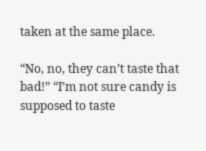taken at the same place.

“No, no, they can’t taste that bad!” “I’m not sure candy is supposed to taste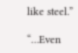like steel.”

“…Even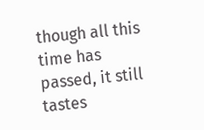though all this time has passed, it still tastes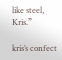like steel, Kris.”

kris’s confect